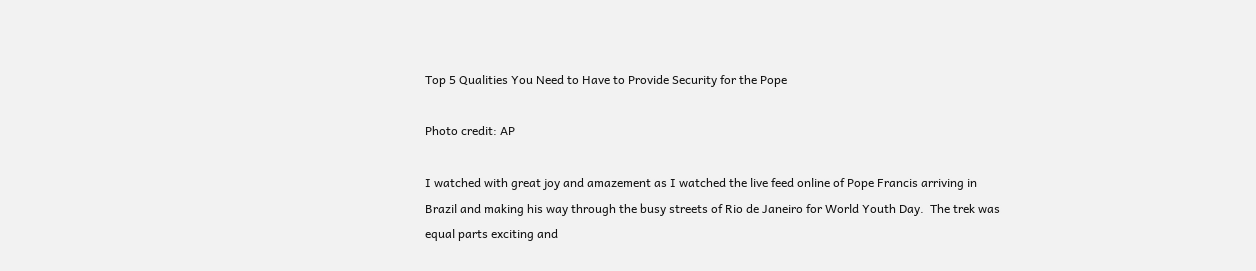Top 5 Qualities You Need to Have to Provide Security for the Pope

Photo credit: AP

I watched with great joy and amazement as I watched the live feed online of Pope Francis arriving in Brazil and making his way through the busy streets of Rio de Janeiro for World Youth Day.  The trek was equal parts exciting and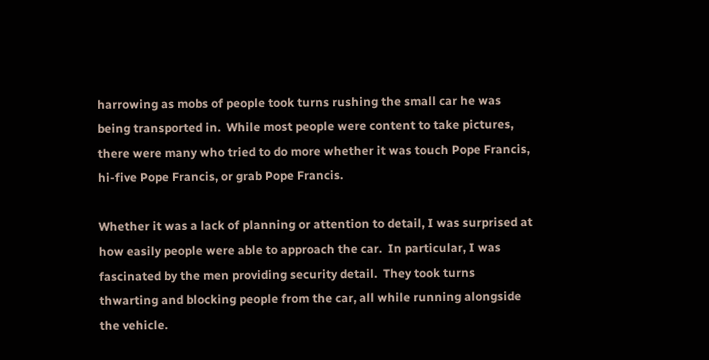harrowing as mobs of people took turns rushing the small car he was being transported in.  While most people were content to take pictures, there were many who tried to do more whether it was touch Pope Francis, hi-five Pope Francis, or grab Pope Francis.

Whether it was a lack of planning or attention to detail, I was surprised at how easily people were able to approach the car.  In particular, I was fascinated by the men providing security detail.  They took turns thwarting and blocking people from the car, all while running alongside the vehicle.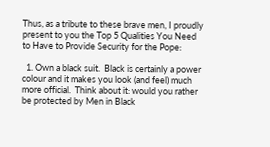Thus, as a tribute to these brave men, I proudly present to you the Top 5 Qualities You Need to Have to Provide Security for the Pope:

  1. Own a black suit.  Black is certainly a power colour and it makes you look (and feel) much more official.  Think about it: would you rather be protected by Men in Black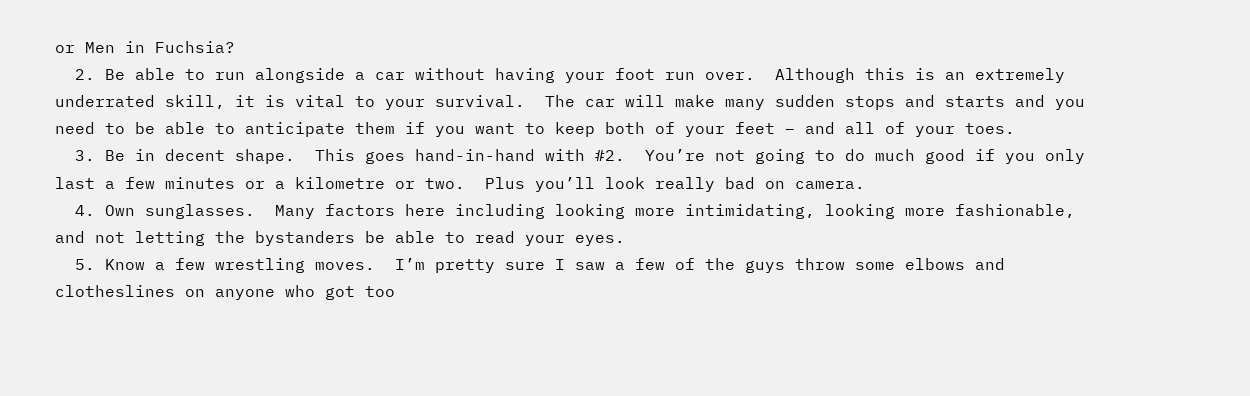or Men in Fuchsia?
  2. Be able to run alongside a car without having your foot run over.  Although this is an extremely underrated skill, it is vital to your survival.  The car will make many sudden stops and starts and you need to be able to anticipate them if you want to keep both of your feet – and all of your toes.
  3. Be in decent shape.  This goes hand-in-hand with #2.  You’re not going to do much good if you only last a few minutes or a kilometre or two.  Plus you’ll look really bad on camera.
  4. Own sunglasses.  Many factors here including looking more intimidating, looking more fashionable, and not letting the bystanders be able to read your eyes.
  5. Know a few wrestling moves.  I’m pretty sure I saw a few of the guys throw some elbows and clotheslines on anyone who got too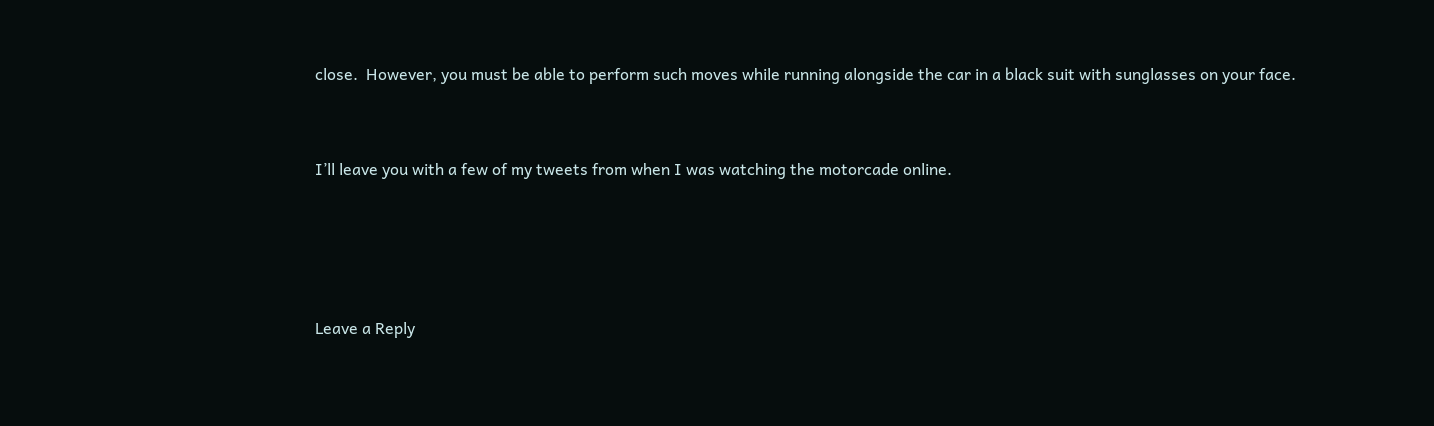close.  However, you must be able to perform such moves while running alongside the car in a black suit with sunglasses on your face.


I’ll leave you with a few of my tweets from when I was watching the motorcade online.




Leave a Reply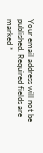Your email address will not be published. Required fields are marked *